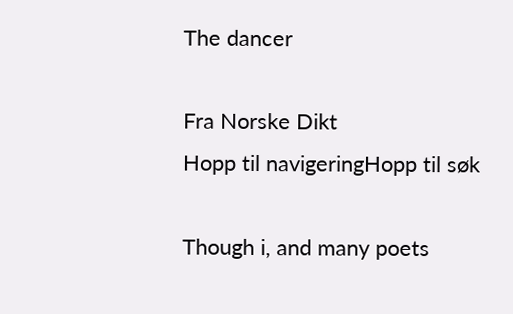The dancer

Fra Norske Dikt
Hopp til navigeringHopp til søk

Though i, and many poets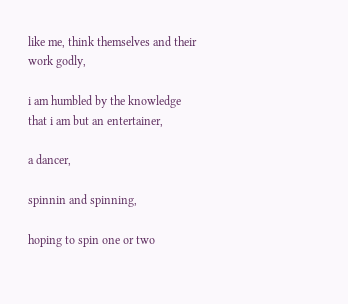like me, think themselves and their work godly,

i am humbled by the knowledge that i am but an entertainer,

a dancer,

spinnin and spinning,

hoping to spin one or two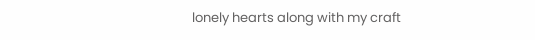lonely hearts along with my craft